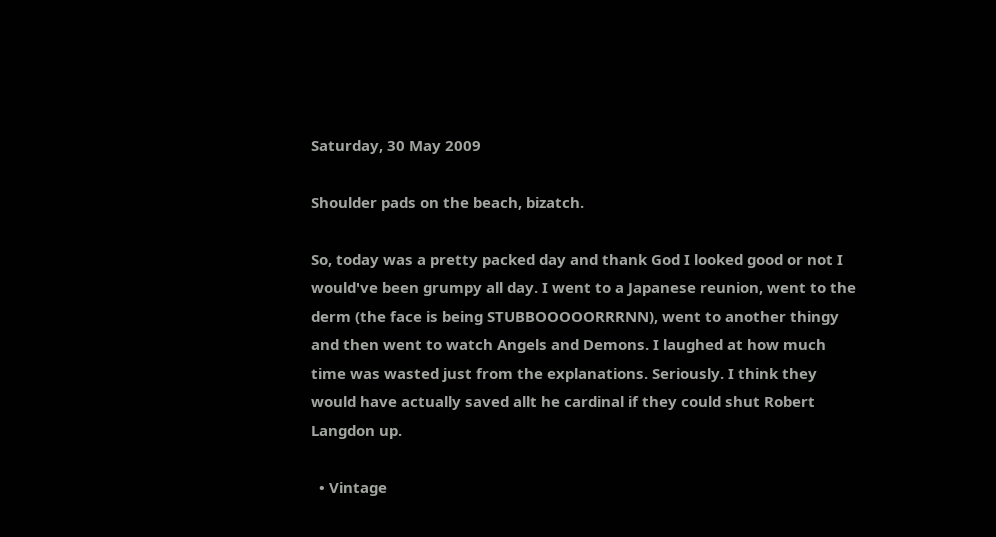Saturday, 30 May 2009

Shoulder pads on the beach, bizatch.

So, today was a pretty packed day and thank God I looked good or not I would've been grumpy all day. I went to a Japanese reunion, went to the derm (the face is being STUBBOOOOORRRNN), went to another thingy and then went to watch Angels and Demons. I laughed at how much time was wasted just from the explanations. Seriously. I think they would have actually saved allt he cardinal if they could shut Robert Langdon up.

  • Vintage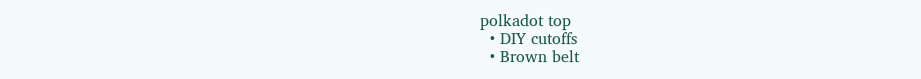polkadot top
  • DIY cutoffs
  • Brown belt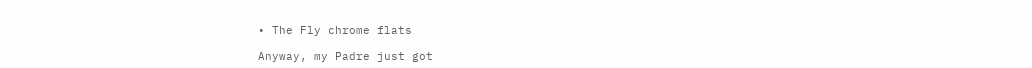• The Fly chrome flats

Anyway, my Padre just got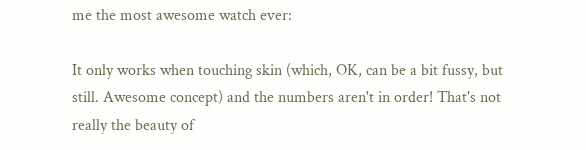me the most awesome watch ever:

It only works when touching skin (which, OK, can be a bit fussy, but still. Awesome concept) and the numbers aren't in order! That's not really the beauty of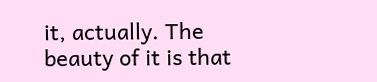it, actually. The beauty of it is that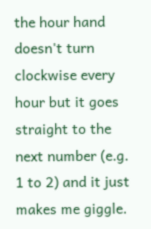the hour hand doesn't turn clockwise every hour but it goes straight to the next number (e.g. 1 to 2) and it just makes me giggle.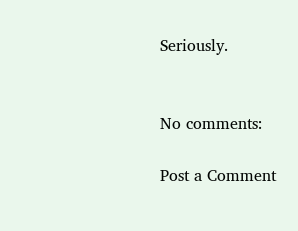Seriously.


No comments:

Post a Comment